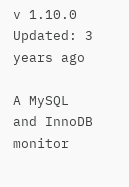v 1.10.0 Updated: 3 years ago

A MySQL and InnoDB monitor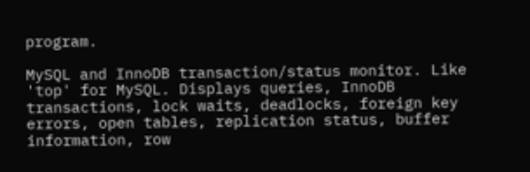program.

MySQL and InnoDB transaction/status monitor. Like 'top' for MySQL. Displays queries, InnoDB transactions, lock waits, deadlocks, foreign key errors, open tables, replication status, buffer information, row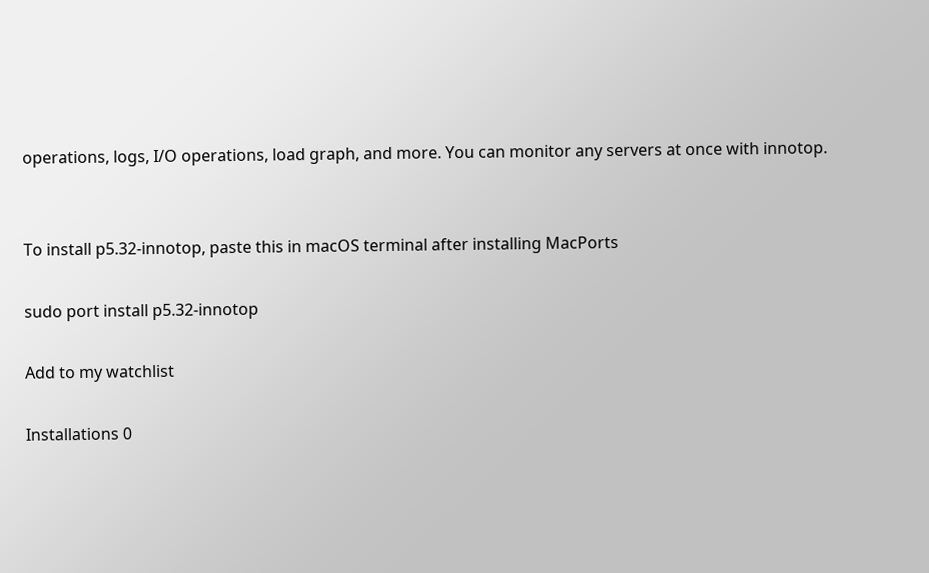operations, logs, I/O operations, load graph, and more. You can monitor any servers at once with innotop.


To install p5.32-innotop, paste this in macOS terminal after installing MacPorts

sudo port install p5.32-innotop

Add to my watchlist

Installations 0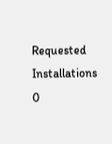Requested Installations 0